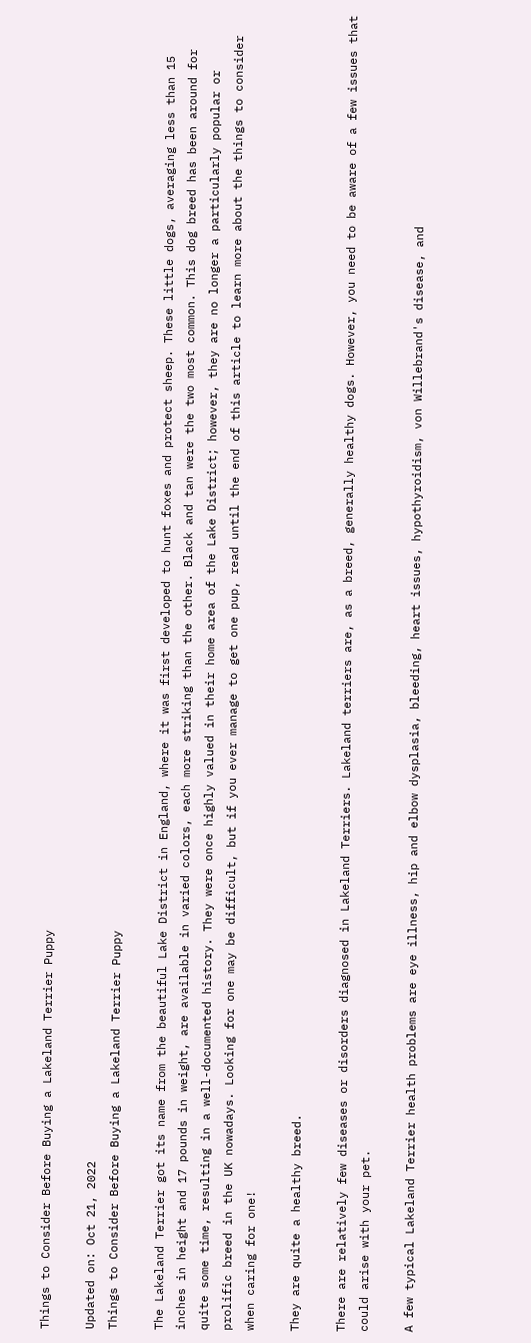Things to Consider Before Buying a Lakeland Terrier Puppy

Updated on: Oct 21, 2022
Things to Consider Before Buying a Lakeland Terrier Puppy

The Lakeland Terrier got its name from the beautiful Lake District in England, where it was first developed to hunt foxes and protect sheep. These little dogs, averaging less than 15 inches in height and 17 pounds in weight, are available in varied colors, each more striking than the other. Black and tan were the two most common. This dog breed has been around for quite some time, resulting in a well-documented history. They were once highly valued in their home area of the Lake District; however, they are no longer a particularly popular or prolific breed in the UK nowadays. Looking for one may be difficult, but if you ever manage to get one pup, read until the end of this article to learn more about the things to consider when caring for one!

They are quite a healthy breed.

There are relatively few diseases or disorders diagnosed in Lakeland Terriers. Lakeland terriers are, as a breed, generally healthy dogs. However, you need to be aware of a few issues that could arise with your pet.

A few typical Lakeland Terrier health problems are eye illness, hip and elbow dysplasia, bleeding, heart issues, hypothyroidism, von Willebrand's disease, and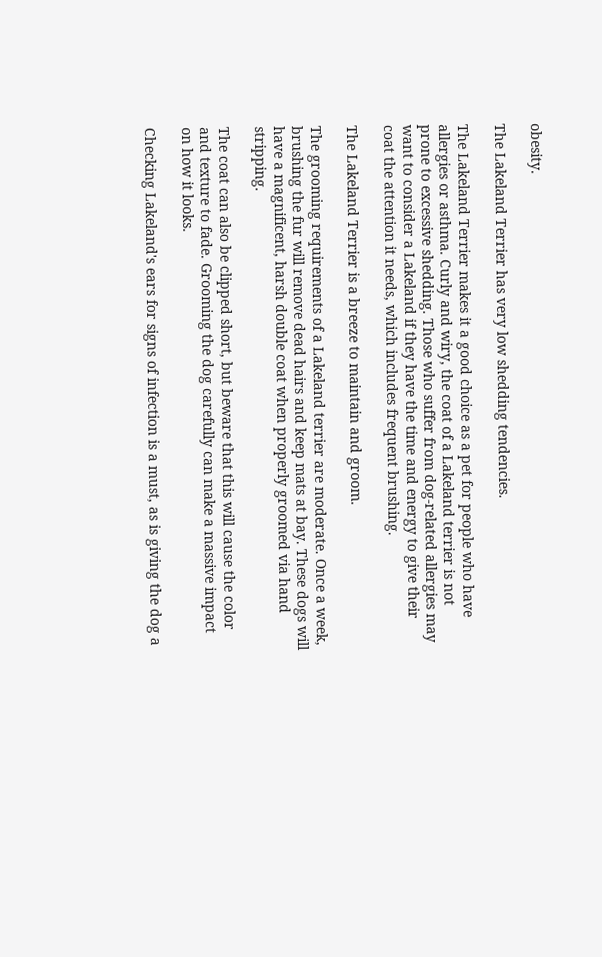obesity.

The Lakeland Terrier has very low shedding tendencies.

The Lakeland Terrier makes it a good choice as a pet for people who have allergies or asthma. Curly and wiry, the coat of a Lakeland terrier is not prone to excessive shedding. Those who suffer from dog-related allergies may want to consider a Lakeland if they have the time and energy to give their coat the attention it needs, which includes frequent brushing.

The Lakeland Terrier is a breeze to maintain and groom.

The grooming requirements of a Lakeland terrier are moderate. Once a week, brushing the fur will remove dead hairs and keep mats at bay. These dogs will have a magnificent, harsh double coat when properly groomed via hand stripping.

The coat can also be clipped short, but beware that this will cause the color and texture to fade. Grooming the dog carefully can make a massive impact on how it looks.

Checking Lakeland's ears for signs of infection is a must, as is giving the dog a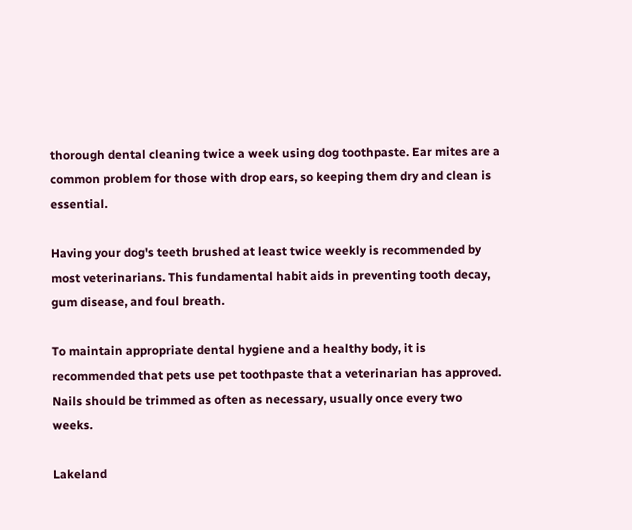thorough dental cleaning twice a week using dog toothpaste. Ear mites are a common problem for those with drop ears, so keeping them dry and clean is essential.

Having your dog's teeth brushed at least twice weekly is recommended by most veterinarians. This fundamental habit aids in preventing tooth decay, gum disease, and foul breath.

To maintain appropriate dental hygiene and a healthy body, it is recommended that pets use pet toothpaste that a veterinarian has approved. Nails should be trimmed as often as necessary, usually once every two weeks.

Lakeland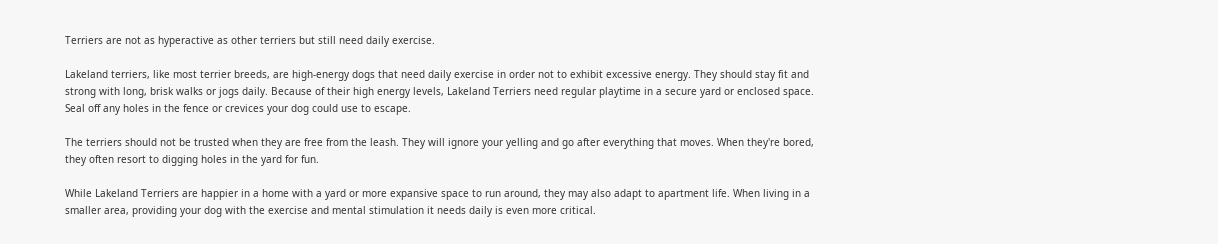Terriers are not as hyperactive as other terriers but still need daily exercise.

Lakeland terriers, like most terrier breeds, are high-energy dogs that need daily exercise in order not to exhibit excessive energy. They should stay fit and strong with long, brisk walks or jogs daily. Because of their high energy levels, Lakeland Terriers need regular playtime in a secure yard or enclosed space. Seal off any holes in the fence or crevices your dog could use to escape.

The terriers should not be trusted when they are free from the leash. They will ignore your yelling and go after everything that moves. When they're bored, they often resort to digging holes in the yard for fun.

While Lakeland Terriers are happier in a home with a yard or more expansive space to run around, they may also adapt to apartment life. When living in a smaller area, providing your dog with the exercise and mental stimulation it needs daily is even more critical.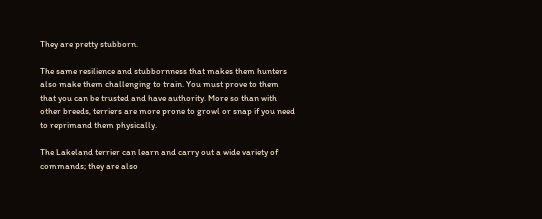They are pretty stubborn.

The same resilience and stubbornness that makes them hunters also make them challenging to train. You must prove to them that you can be trusted and have authority. More so than with other breeds, terriers are more prone to growl or snap if you need to reprimand them physically.

The Lakeland terrier can learn and carry out a wide variety of commands; they are also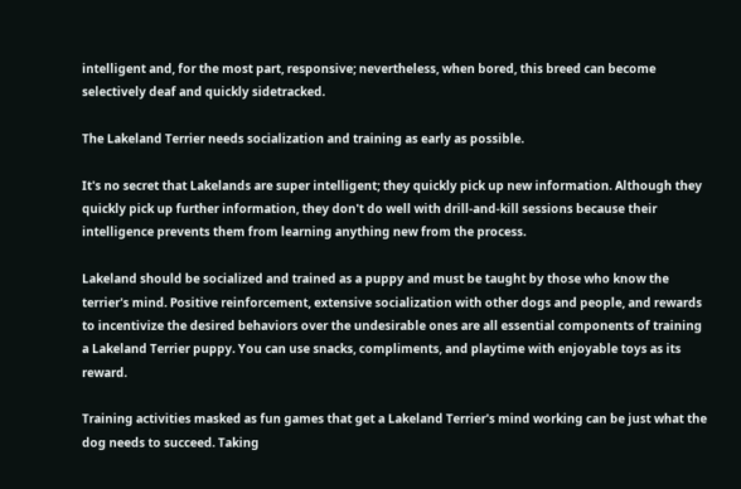intelligent and, for the most part, responsive; nevertheless, when bored, this breed can become selectively deaf and quickly sidetracked.

The Lakeland Terrier needs socialization and training as early as possible.

It's no secret that Lakelands are super intelligent; they quickly pick up new information. Although they quickly pick up further information, they don't do well with drill-and-kill sessions because their intelligence prevents them from learning anything new from the process.

Lakeland should be socialized and trained as a puppy and must be taught by those who know the terrier's mind. Positive reinforcement, extensive socialization with other dogs and people, and rewards to incentivize the desired behaviors over the undesirable ones are all essential components of training a Lakeland Terrier puppy. You can use snacks, compliments, and playtime with enjoyable toys as its reward.

Training activities masked as fun games that get a Lakeland Terrier's mind working can be just what the dog needs to succeed. Taking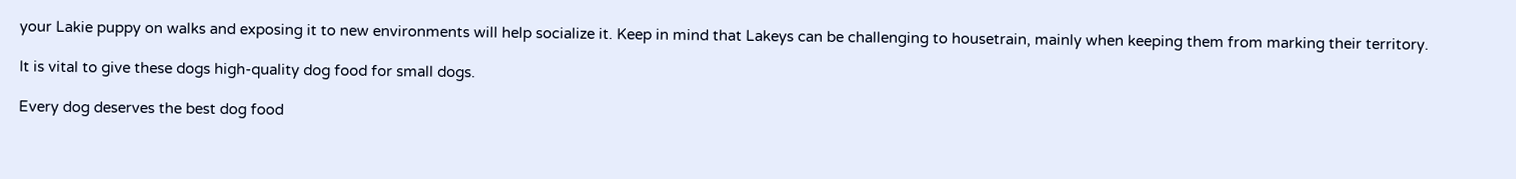your Lakie puppy on walks and exposing it to new environments will help socialize it. Keep in mind that Lakeys can be challenging to housetrain, mainly when keeping them from marking their territory.

It is vital to give these dogs high-quality dog food for small dogs.

Every dog deserves the best dog food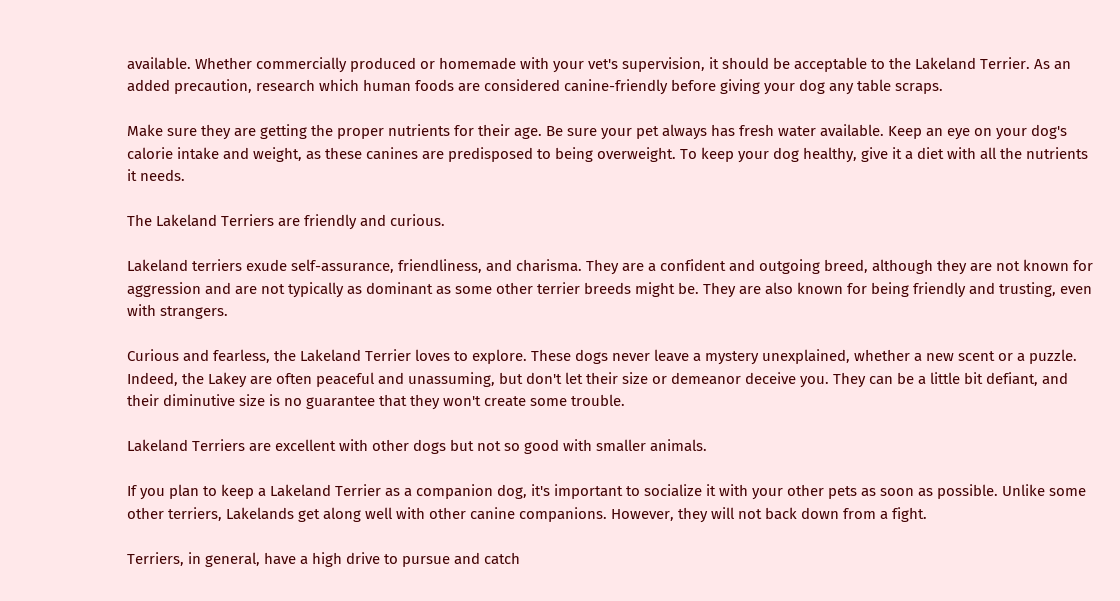available. Whether commercially produced or homemade with your vet's supervision, it should be acceptable to the Lakeland Terrier. As an added precaution, research which human foods are considered canine-friendly before giving your dog any table scraps.

Make sure they are getting the proper nutrients for their age. Be sure your pet always has fresh water available. Keep an eye on your dog's calorie intake and weight, as these canines are predisposed to being overweight. To keep your dog healthy, give it a diet with all the nutrients it needs.

The Lakeland Terriers are friendly and curious.

Lakeland terriers exude self-assurance, friendliness, and charisma. They are a confident and outgoing breed, although they are not known for aggression and are not typically as dominant as some other terrier breeds might be. They are also known for being friendly and trusting, even with strangers.

Curious and fearless, the Lakeland Terrier loves to explore. These dogs never leave a mystery unexplained, whether a new scent or a puzzle. Indeed, the Lakey are often peaceful and unassuming, but don't let their size or demeanor deceive you. They can be a little bit defiant, and their diminutive size is no guarantee that they won't create some trouble.

Lakeland Terriers are excellent with other dogs but not so good with smaller animals.

If you plan to keep a Lakeland Terrier as a companion dog, it's important to socialize it with your other pets as soon as possible. Unlike some other terriers, Lakelands get along well with other canine companions. However, they will not back down from a fight.

Terriers, in general, have a high drive to pursue and catch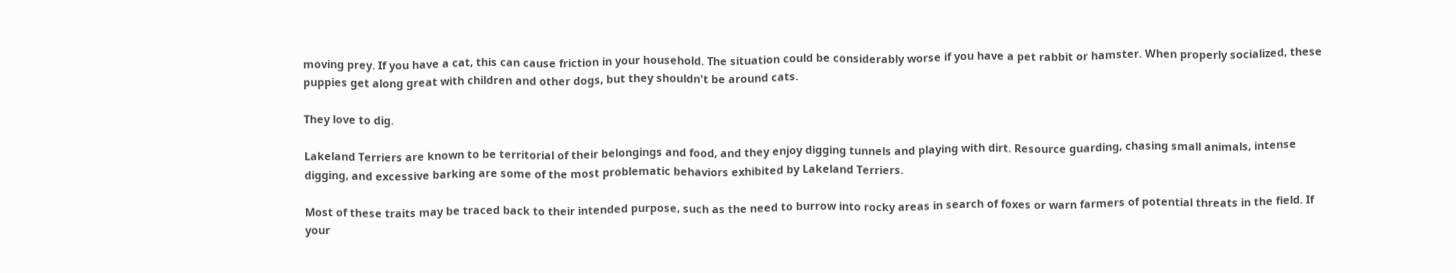moving prey. If you have a cat, this can cause friction in your household. The situation could be considerably worse if you have a pet rabbit or hamster. When properly socialized, these puppies get along great with children and other dogs, but they shouldn't be around cats.

They love to dig.

Lakeland Terriers are known to be territorial of their belongings and food, and they enjoy digging tunnels and playing with dirt. Resource guarding, chasing small animals, intense digging, and excessive barking are some of the most problematic behaviors exhibited by Lakeland Terriers.

Most of these traits may be traced back to their intended purpose, such as the need to burrow into rocky areas in search of foxes or warn farmers of potential threats in the field. If your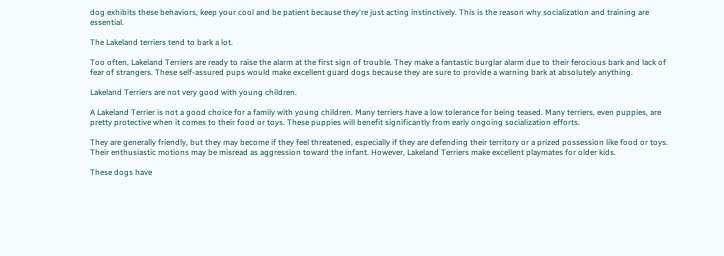dog exhibits these behaviors, keep your cool and be patient because they're just acting instinctively. This is the reason why socialization and training are essential.

The Lakeland terriers tend to bark a lot.

Too often, Lakeland Terriers are ready to raise the alarm at the first sign of trouble. They make a fantastic burglar alarm due to their ferocious bark and lack of fear of strangers. These self-assured pups would make excellent guard dogs because they are sure to provide a warning bark at absolutely anything.

Lakeland Terriers are not very good with young children.

A Lakeland Terrier is not a good choice for a family with young children. Many terriers have a low tolerance for being teased. Many terriers, even puppies, are pretty protective when it comes to their food or toys. These puppies will benefit significantly from early ongoing socialization efforts.

They are generally friendly, but they may become if they feel threatened, especially if they are defending their territory or a prized possession like food or toys. Their enthusiastic motions may be misread as aggression toward the infant. However, Lakeland Terriers make excellent playmates for older kids.

These dogs have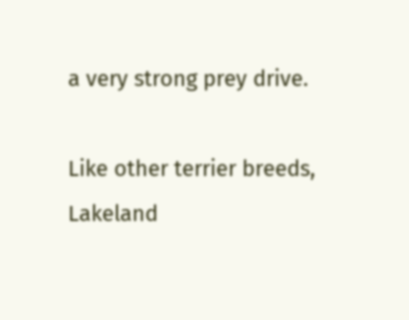a very strong prey drive.

Like other terrier breeds, Lakeland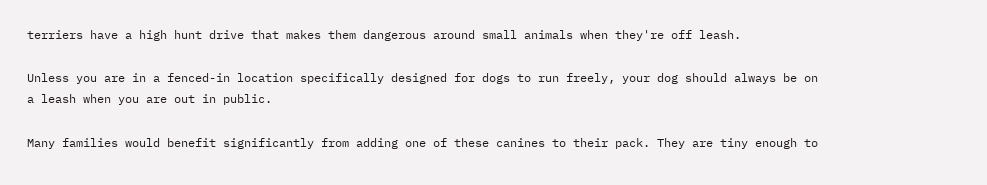terriers have a high hunt drive that makes them dangerous around small animals when they're off leash.

Unless you are in a fenced-in location specifically designed for dogs to run freely, your dog should always be on a leash when you are out in public.

Many families would benefit significantly from adding one of these canines to their pack. They are tiny enough to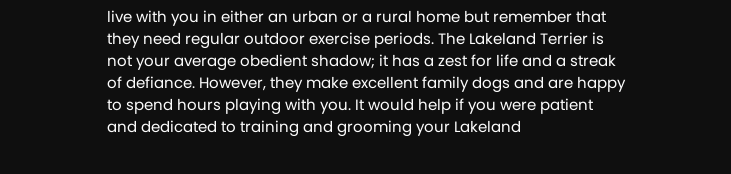live with you in either an urban or a rural home but remember that they need regular outdoor exercise periods. The Lakeland Terrier is not your average obedient shadow; it has a zest for life and a streak of defiance. However, they make excellent family dogs and are happy to spend hours playing with you. It would help if you were patient and dedicated to training and grooming your Lakeland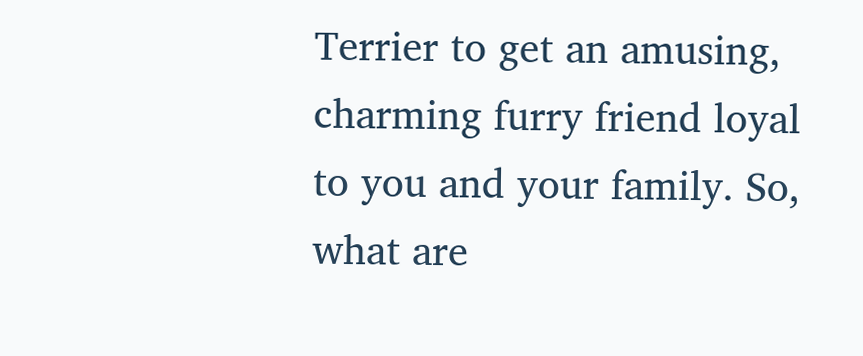Terrier to get an amusing, charming furry friend loyal to you and your family. So, what are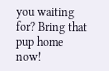you waiting for? Bring that pup home now!